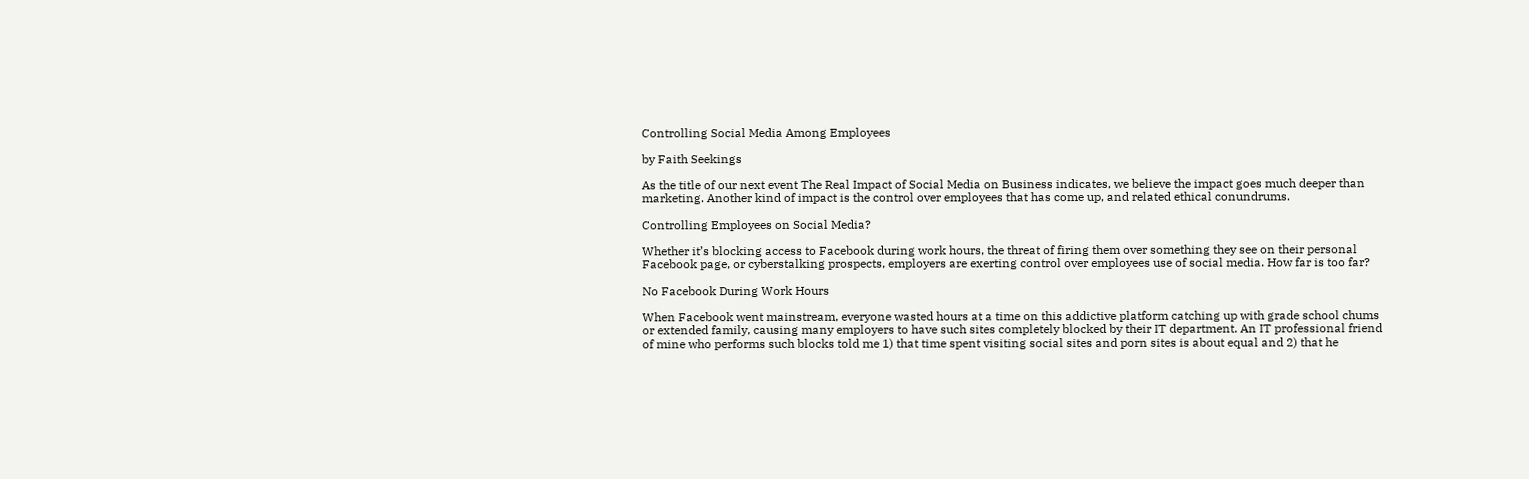Controlling Social Media Among Employees

by Faith Seekings

As the title of our next event The Real Impact of Social Media on Business indicates, we believe the impact goes much deeper than marketing. Another kind of impact is the control over employees that has come up, and related ethical conundrums.

Controlling Employees on Social Media?

Whether it’s blocking access to Facebook during work hours, the threat of firing them over something they see on their personal Facebook page, or cyberstalking prospects, employers are exerting control over employees use of social media. How far is too far?

No Facebook During Work Hours

When Facebook went mainstream, everyone wasted hours at a time on this addictive platform catching up with grade school chums or extended family, causing many employers to have such sites completely blocked by their IT department. An IT professional friend of mine who performs such blocks told me 1) that time spent visiting social sites and porn sites is about equal and 2) that he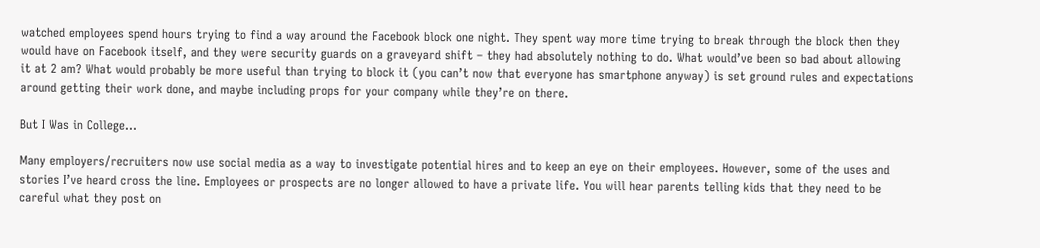watched employees spend hours trying to find a way around the Facebook block one night. They spent way more time trying to break through the block then they would have on Facebook itself, and they were security guards on a graveyard shift – they had absolutely nothing to do. What would’ve been so bad about allowing it at 2 am? What would probably be more useful than trying to block it (you can’t now that everyone has smartphone anyway) is set ground rules and expectations around getting their work done, and maybe including props for your company while they’re on there.

But I Was in College…

Many employers/recruiters now use social media as a way to investigate potential hires and to keep an eye on their employees. However, some of the uses and stories I’ve heard cross the line. Employees or prospects are no longer allowed to have a private life. You will hear parents telling kids that they need to be careful what they post on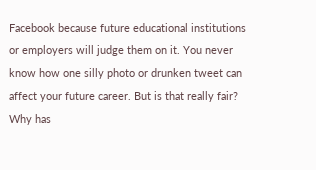Facebook because future educational institutions or employers will judge them on it. You never know how one silly photo or drunken tweet can affect your future career. But is that really fair? Why has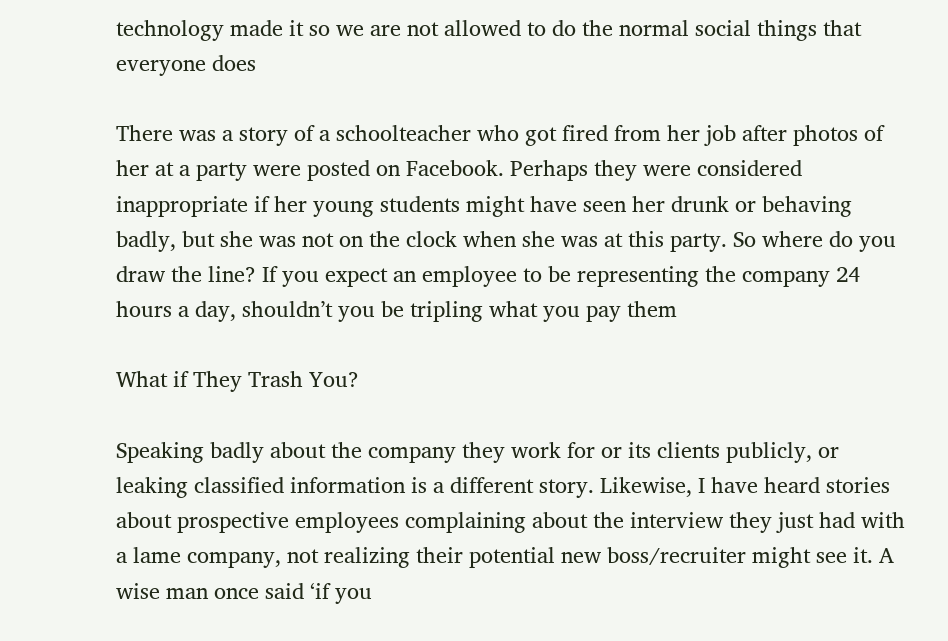technology made it so we are not allowed to do the normal social things that everyone does

There was a story of a schoolteacher who got fired from her job after photos of her at a party were posted on Facebook. Perhaps they were considered inappropriate if her young students might have seen her drunk or behaving badly, but she was not on the clock when she was at this party. So where do you draw the line? If you expect an employee to be representing the company 24 hours a day, shouldn’t you be tripling what you pay them

What if They Trash You?

Speaking badly about the company they work for or its clients publicly, or leaking classified information is a different story. Likewise, I have heard stories about prospective employees complaining about the interview they just had with a lame company, not realizing their potential new boss/recruiter might see it. A wise man once said ‘if you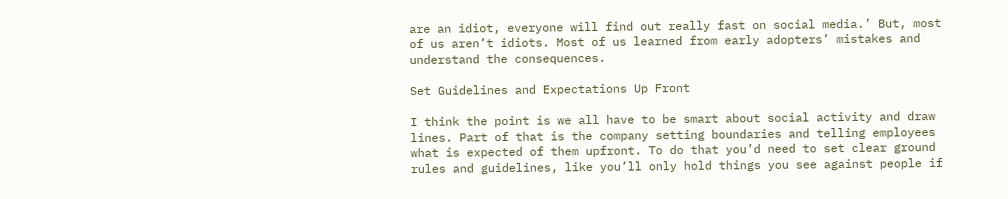are an idiot, everyone will find out really fast on social media.’ But, most of us aren’t idiots. Most of us learned from early adopters’ mistakes and understand the consequences.

Set Guidelines and Expectations Up Front

I think the point is we all have to be smart about social activity and draw lines. Part of that is the company setting boundaries and telling employees what is expected of them upfront. To do that you’d need to set clear ground rules and guidelines, like you’ll only hold things you see against people if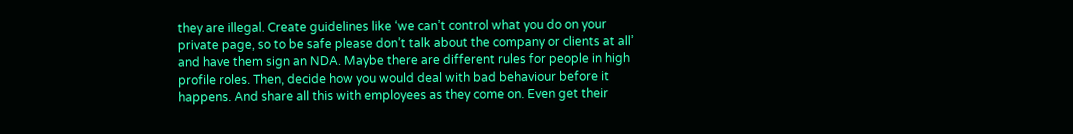they are illegal. Create guidelines like ‘we can’t control what you do on your private page, so to be safe please don’t talk about the company or clients at all’ and have them sign an NDA. Maybe there are different rules for people in high profile roles. Then, decide how you would deal with bad behaviour before it happens. And share all this with employees as they come on. Even get their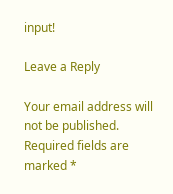input!

Leave a Reply

Your email address will not be published. Required fields are marked *